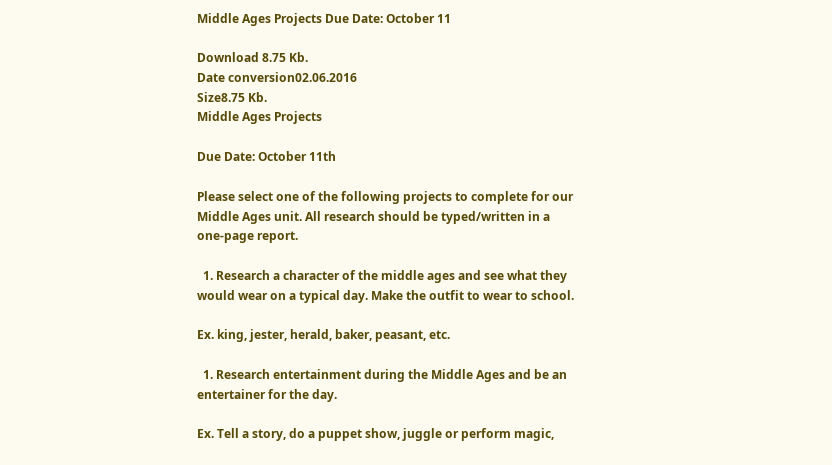Middle Ages Projects Due Date: October 11

Download 8.75 Kb.
Date conversion02.06.2016
Size8.75 Kb.
Middle Ages Projects

Due Date: October 11th

Please select one of the following projects to complete for our Middle Ages unit. All research should be typed/written in a one-page report.

  1. Research a character of the middle ages and see what they would wear on a typical day. Make the outfit to wear to school.

Ex. king, jester, herald, baker, peasant, etc.

  1. Research entertainment during the Middle Ages and be an entertainer for the day.

Ex. Tell a story, do a puppet show, juggle or perform magic,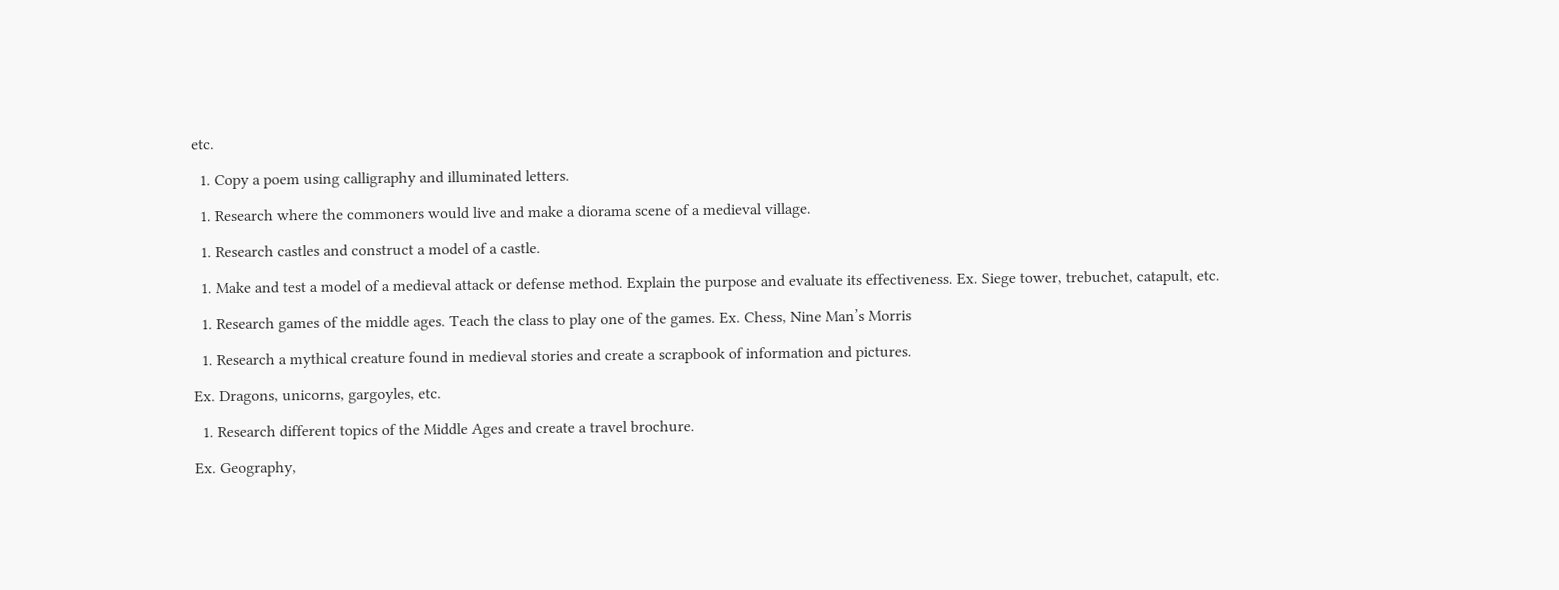etc.

  1. Copy a poem using calligraphy and illuminated letters.

  1. Research where the commoners would live and make a diorama scene of a medieval village.

  1. Research castles and construct a model of a castle.

  1. Make and test a model of a medieval attack or defense method. Explain the purpose and evaluate its effectiveness. Ex. Siege tower, trebuchet, catapult, etc.

  1. Research games of the middle ages. Teach the class to play one of the games. Ex. Chess, Nine Man’s Morris

  1. Research a mythical creature found in medieval stories and create a scrapbook of information and pictures.

Ex. Dragons, unicorns, gargoyles, etc.

  1. Research different topics of the Middle Ages and create a travel brochure.

Ex. Geography,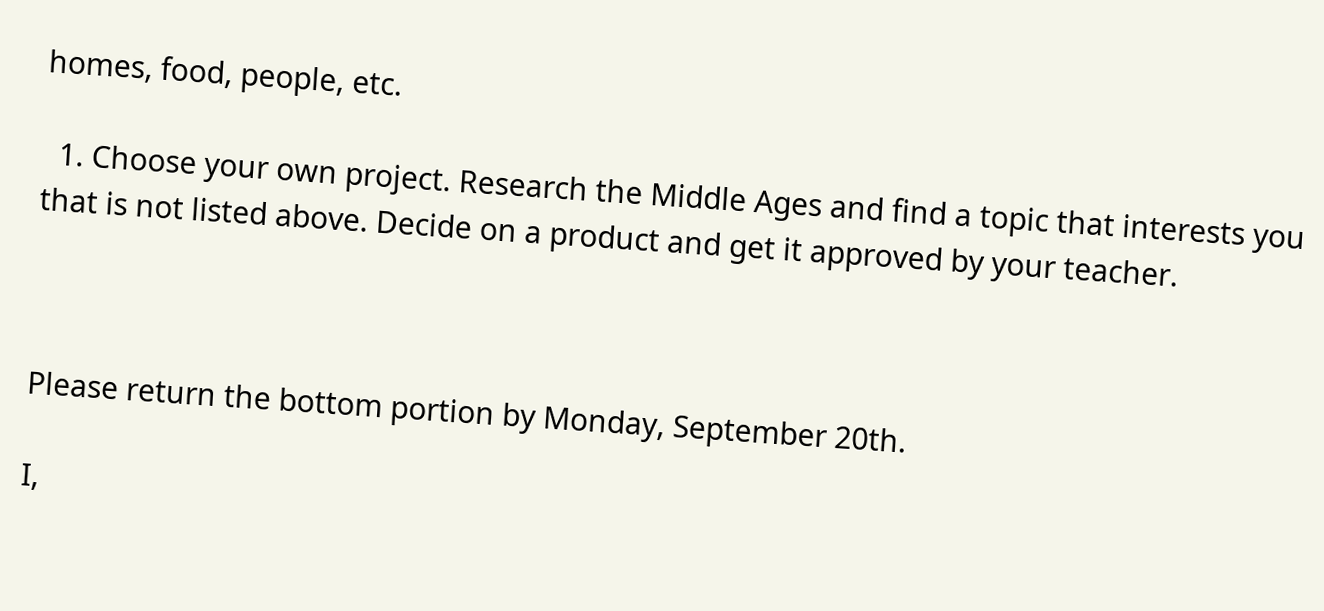homes, food, people, etc.

  1. Choose your own project. Research the Middle Ages and find a topic that interests you that is not listed above. Decide on a product and get it approved by your teacher.



Please return the bottom portion by Monday, September 20th.

I,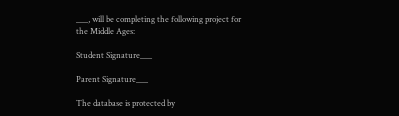___, will be completing the following project for the Middle Ages:

Student Signature___

Parent Signature___

The database is protected by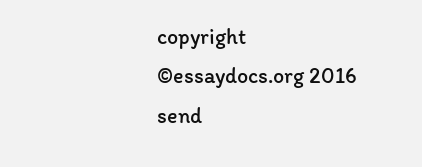copyright ©essaydocs.org 2016
send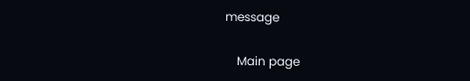message

    Main page